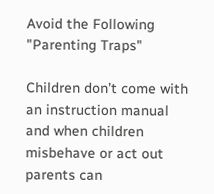Avoid the Following "Parenting Traps"

Children don’t come with an instruction manual and when children misbehave or act out parents can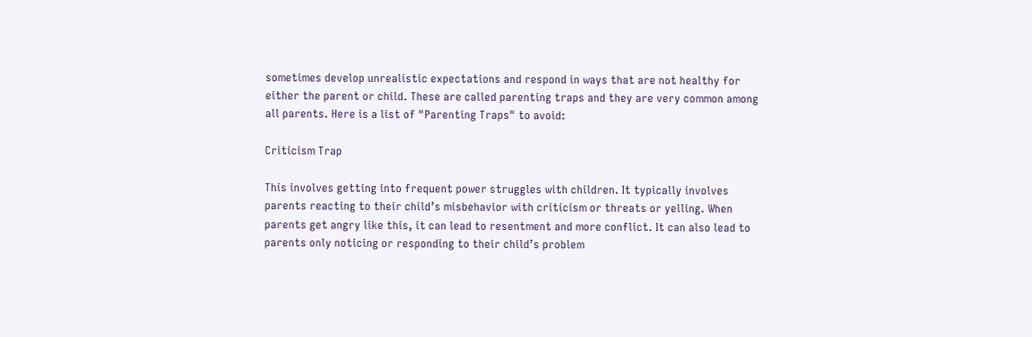sometimes develop unrealistic expectations and respond in ways that are not healthy for either the parent or child. These are called parenting traps and they are very common among all parents. Here is a list of "Parenting Traps" to avoid:

Criticism Trap

This involves getting into frequent power struggles with children. It typically involves parents reacting to their child’s misbehavior with criticism or threats or yelling. When parents get angry like this, it can lead to resentment and more conflict. It can also lead to parents only noticing or responding to their child’s problem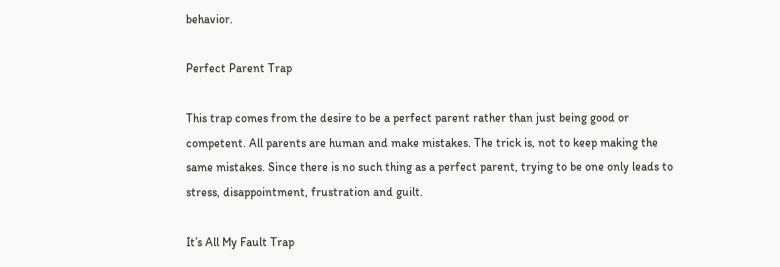behavior.

Perfect Parent Trap

This trap comes from the desire to be a perfect parent rather than just being good or competent. All parents are human and make mistakes. The trick is, not to keep making the same mistakes. Since there is no such thing as a perfect parent, trying to be one only leads to stress, disappointment, frustration and guilt.

It’s All My Fault Trap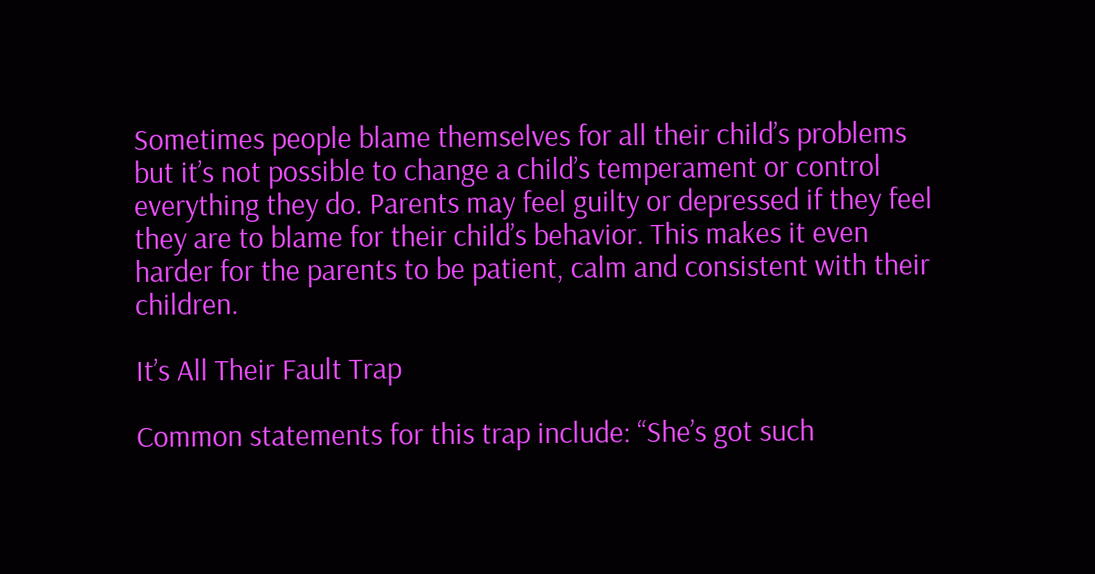Sometimes people blame themselves for all their child’s problems but it’s not possible to change a child’s temperament or control everything they do. Parents may feel guilty or depressed if they feel they are to blame for their child’s behavior. This makes it even harder for the parents to be patient, calm and consistent with their children.

It’s All Their Fault Trap

Common statements for this trap include: “She’s got such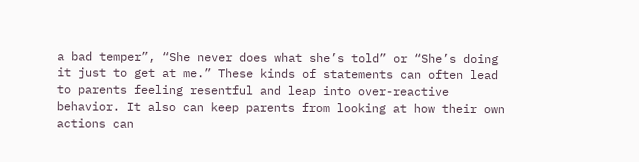a bad temper”, “She never does what she’s told” or “She’s doing it just to get at me.” These kinds of statements can often lead to parents feeling resentful and leap into over-reactive behavior. It also can keep parents from looking at how their own actions can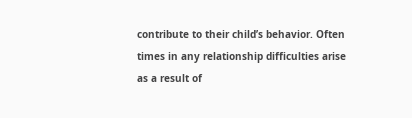contribute to their child’s behavior. Often times in any relationship difficulties arise as a result of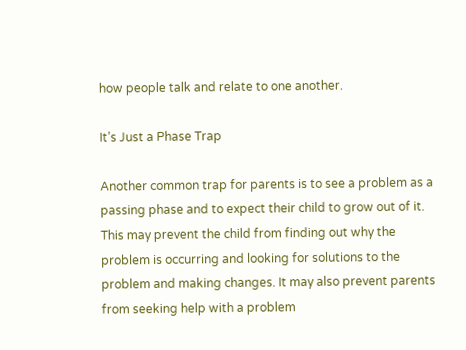how people talk and relate to one another.

It’s Just a Phase Trap

Another common trap for parents is to see a problem as a passing phase and to expect their child to grow out of it. This may prevent the child from finding out why the problem is occurring and looking for solutions to the problem and making changes. It may also prevent parents from seeking help with a problem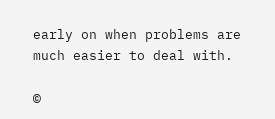early on when problems are much easier to deal with.

©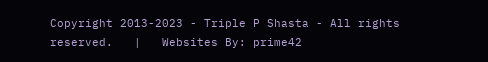Copyright 2013-2023 - Triple P Shasta - All rights reserved.   |   Websites By: prime42